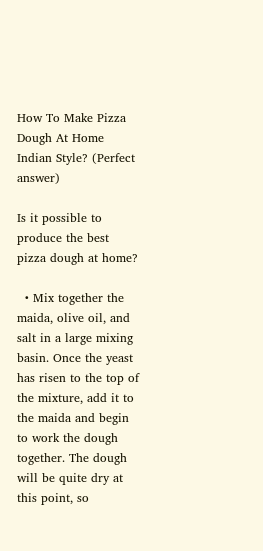How To Make Pizza Dough At Home Indian Style? (Perfect answer)

Is it possible to produce the best pizza dough at home?

  • Mix together the maida, olive oil, and salt in a large mixing basin. Once the yeast has risen to the top of the mixture, add it to the maida and begin to work the dough together. The dough will be quite dry at this point, so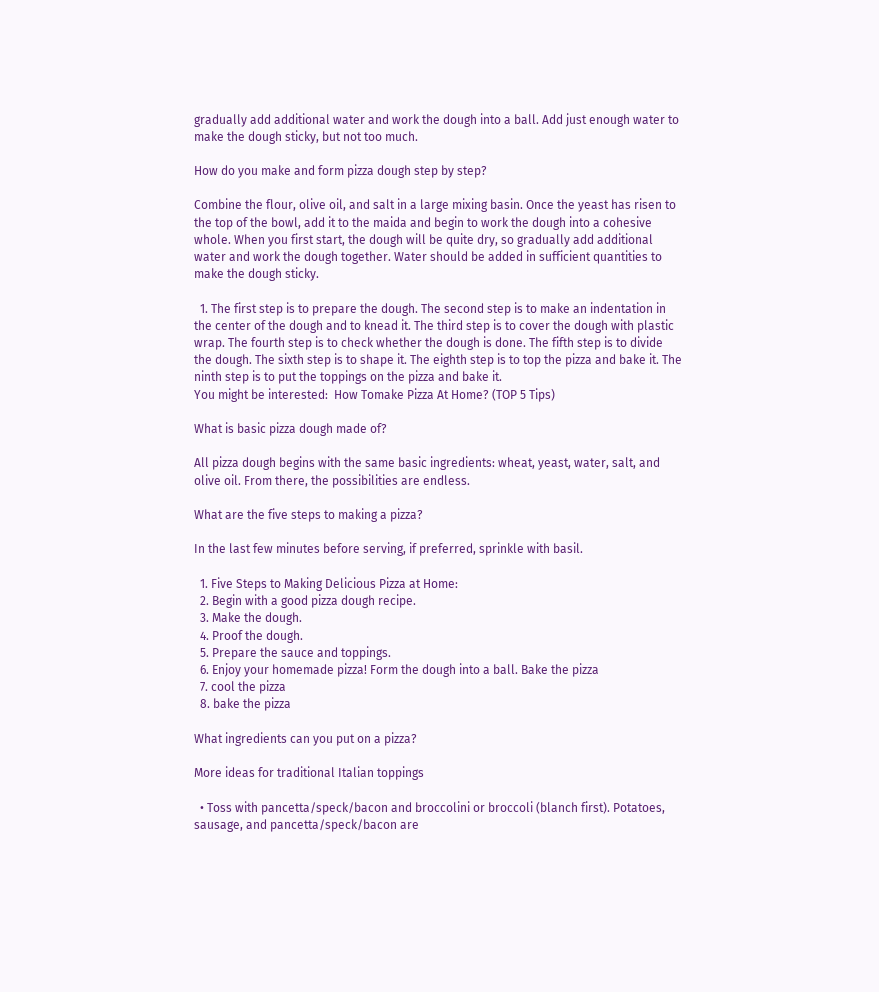gradually add additional water and work the dough into a ball. Add just enough water to make the dough sticky, but not too much.

How do you make and form pizza dough step by step?

Combine the flour, olive oil, and salt in a large mixing basin. Once the yeast has risen to the top of the bowl, add it to the maida and begin to work the dough into a cohesive whole. When you first start, the dough will be quite dry, so gradually add additional water and work the dough together. Water should be added in sufficient quantities to make the dough sticky.

  1. The first step is to prepare the dough. The second step is to make an indentation in the center of the dough and to knead it. The third step is to cover the dough with plastic wrap. The fourth step is to check whether the dough is done. The fifth step is to divide the dough. The sixth step is to shape it. The eighth step is to top the pizza and bake it. The ninth step is to put the toppings on the pizza and bake it.
You might be interested:  How Tomake Pizza At Home? (TOP 5 Tips)

What is basic pizza dough made of?

All pizza dough begins with the same basic ingredients: wheat, yeast, water, salt, and olive oil. From there, the possibilities are endless.

What are the five steps to making a pizza?

In the last few minutes before serving, if preferred, sprinkle with basil.

  1. Five Steps to Making Delicious Pizza at Home:
  2. Begin with a good pizza dough recipe.
  3. Make the dough.
  4. Proof the dough.
  5. Prepare the sauce and toppings.
  6. Enjoy your homemade pizza! Form the dough into a ball. Bake the pizza
  7. cool the pizza
  8. bake the pizza

What ingredients can you put on a pizza?

More ideas for traditional Italian toppings

  • Toss with pancetta/speck/bacon and broccolini or broccoli (blanch first). Potatoes, sausage, and pancetta/speck/bacon are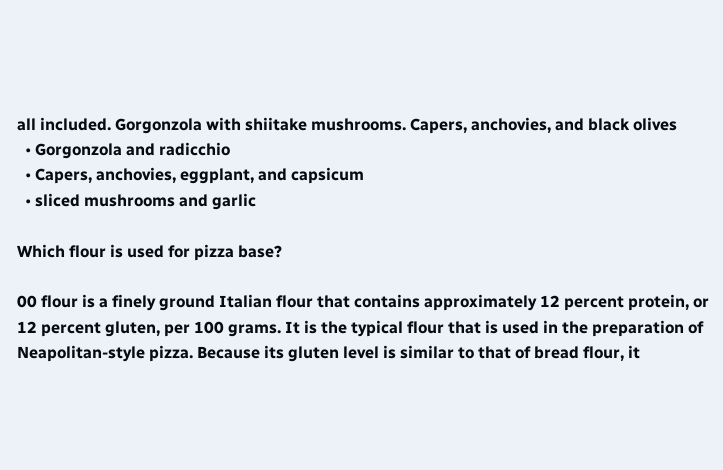all included. Gorgonzola with shiitake mushrooms. Capers, anchovies, and black olives
  • Gorgonzola and radicchio
  • Capers, anchovies, eggplant, and capsicum
  • sliced mushrooms and garlic

Which flour is used for pizza base?

00 flour is a finely ground Italian flour that contains approximately 12 percent protein, or 12 percent gluten, per 100 grams. It is the typical flour that is used in the preparation of Neapolitan-style pizza. Because its gluten level is similar to that of bread flour, it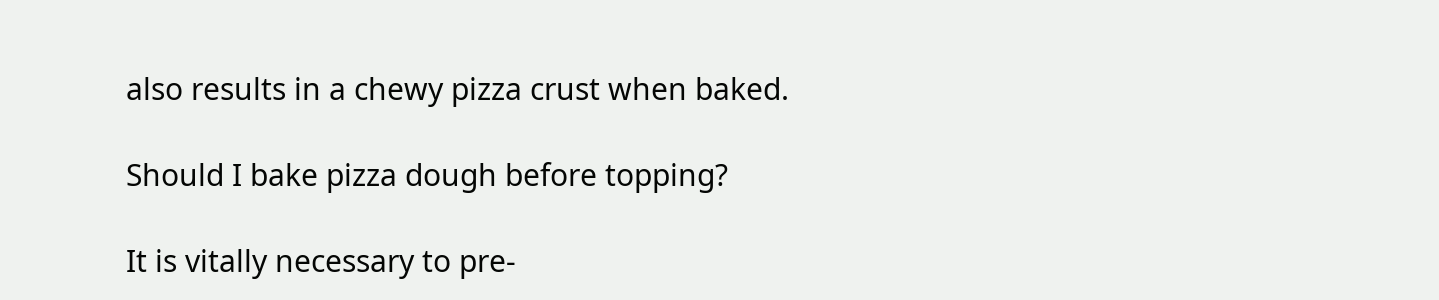also results in a chewy pizza crust when baked.

Should I bake pizza dough before topping?

It is vitally necessary to pre-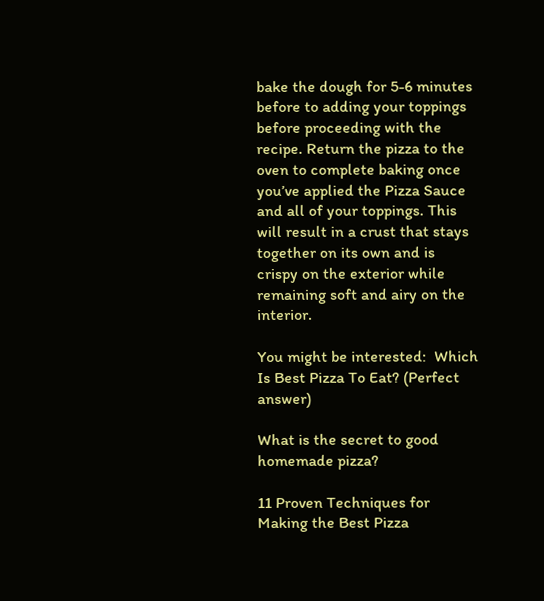bake the dough for 5-6 minutes before to adding your toppings before proceeding with the recipe. Return the pizza to the oven to complete baking once you’ve applied the Pizza Sauce and all of your toppings. This will result in a crust that stays together on its own and is crispy on the exterior while remaining soft and airy on the interior.

You might be interested:  Which Is Best Pizza To Eat? (Perfect answer)

What is the secret to good homemade pizza?

11 Proven Techniques for Making the Best Pizza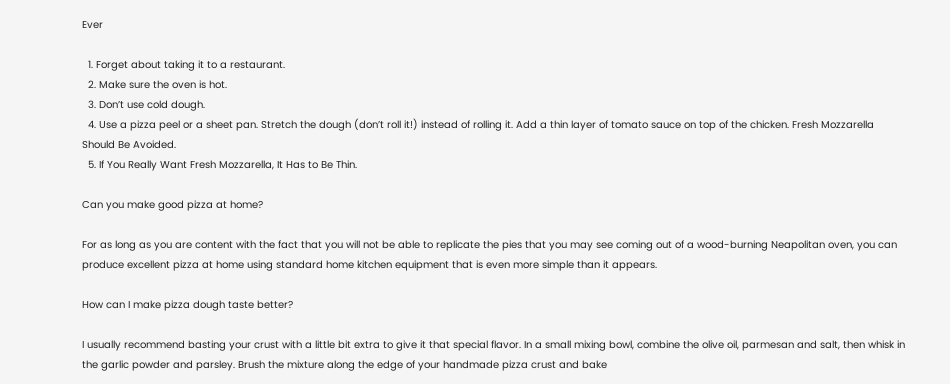Ever

  1. Forget about taking it to a restaurant.
  2. Make sure the oven is hot.
  3. Don’t use cold dough.
  4. Use a pizza peel or a sheet pan. Stretch the dough (don’t roll it!) instead of rolling it. Add a thin layer of tomato sauce on top of the chicken. Fresh Mozzarella Should Be Avoided.
  5. If You Really Want Fresh Mozzarella, It Has to Be Thin.

Can you make good pizza at home?

For as long as you are content with the fact that you will not be able to replicate the pies that you may see coming out of a wood-burning Neapolitan oven, you can produce excellent pizza at home using standard home kitchen equipment that is even more simple than it appears.

How can I make pizza dough taste better?

I usually recommend basting your crust with a little bit extra to give it that special flavor. In a small mixing bowl, combine the olive oil, parmesan and salt, then whisk in the garlic powder and parsley. Brush the mixture along the edge of your handmade pizza crust and bake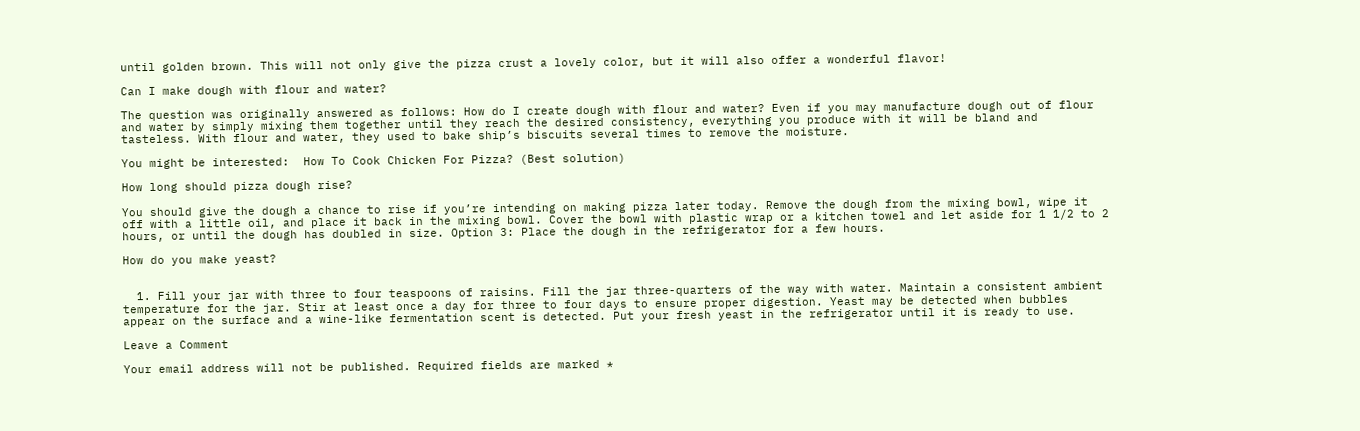until golden brown. This will not only give the pizza crust a lovely color, but it will also offer a wonderful flavor!

Can I make dough with flour and water?

The question was originally answered as follows: How do I create dough with flour and water? Even if you may manufacture dough out of flour and water by simply mixing them together until they reach the desired consistency, everything you produce with it will be bland and tasteless. With flour and water, they used to bake ship’s biscuits several times to remove the moisture.

You might be interested:  How To Cook Chicken For Pizza? (Best solution)

How long should pizza dough rise?

You should give the dough a chance to rise if you’re intending on making pizza later today. Remove the dough from the mixing bowl, wipe it off with a little oil, and place it back in the mixing bowl. Cover the bowl with plastic wrap or a kitchen towel and let aside for 1 1/2 to 2 hours, or until the dough has doubled in size. Option 3: Place the dough in the refrigerator for a few hours.

How do you make yeast?


  1. Fill your jar with three to four teaspoons of raisins. Fill the jar three-quarters of the way with water. Maintain a consistent ambient temperature for the jar. Stir at least once a day for three to four days to ensure proper digestion. Yeast may be detected when bubbles appear on the surface and a wine-like fermentation scent is detected. Put your fresh yeast in the refrigerator until it is ready to use.

Leave a Comment

Your email address will not be published. Required fields are marked *